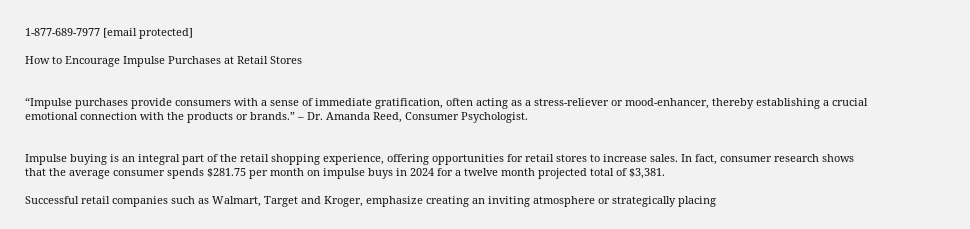1-877-689-7977 [email protected]

How to Encourage Impulse Purchases at Retail Stores


“Impulse purchases provide consumers with a sense of immediate gratification, often acting as a stress-reliever or mood-enhancer, thereby establishing a crucial emotional connection with the products or brands.” – Dr. Amanda Reed, Consumer Psychologist.


Impulse buying is an integral part of the retail shopping experience, offering opportunities for retail stores to increase sales. In fact, consumer research shows that the average consumer spends $281.75 per month on impulse buys in 2024 for a twelve month projected total of $3,381.

Successful retail companies such as Walmart, Target and Kroger, emphasize creating an inviting atmosphere or strategically placing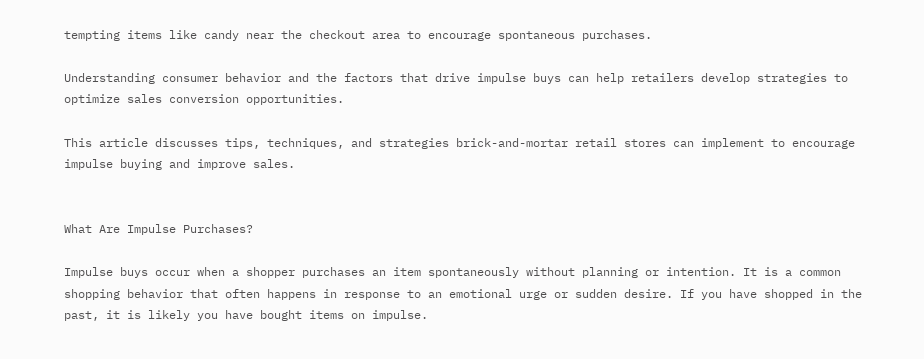tempting items like candy near the checkout area to encourage spontaneous purchases.

Understanding consumer behavior and the factors that drive impulse buys can help retailers develop strategies to optimize sales conversion opportunities.

This article discusses tips, techniques, and strategies brick-and-mortar retail stores can implement to encourage impulse buying and improve sales.


What Are Impulse Purchases?

Impulse buys occur when a shopper purchases an item spontaneously without planning or intention. It is a common shopping behavior that often happens in response to an emotional urge or sudden desire. If you have shopped in the past, it is likely you have bought items on impulse.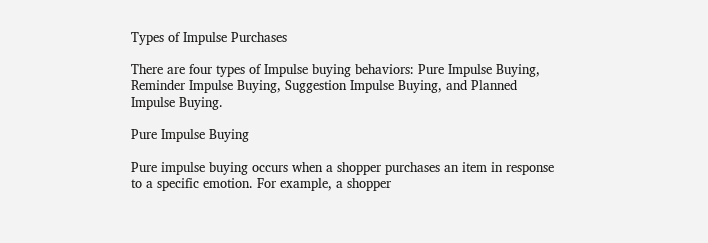Types of Impulse Purchases

There are four types of Impulse buying behaviors: Pure Impulse Buying, Reminder Impulse Buying, Suggestion Impulse Buying, and Planned Impulse Buying.

Pure Impulse Buying

Pure impulse buying occurs when a shopper purchases an item in response to a specific emotion. For example, a shopper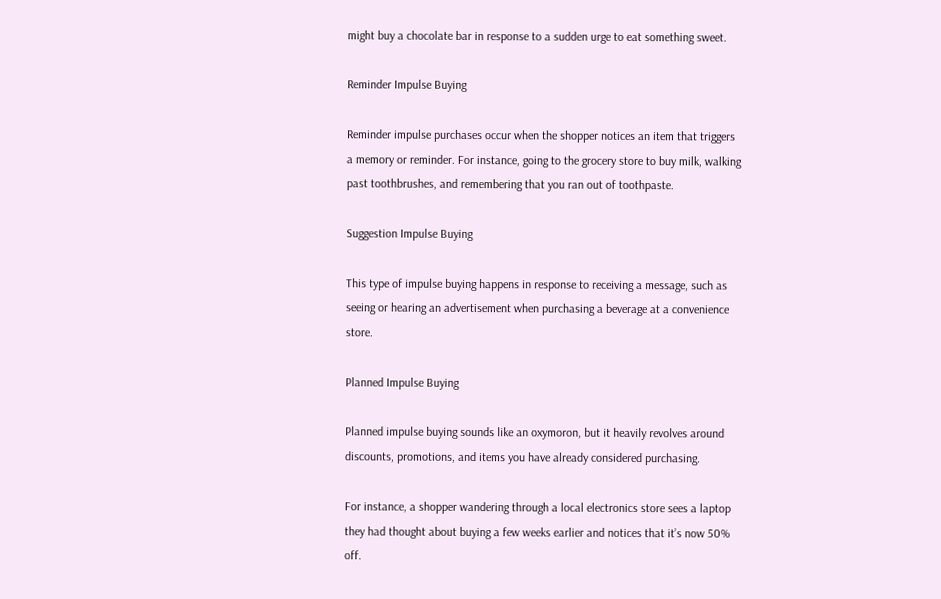might buy a chocolate bar in response to a sudden urge to eat something sweet.

Reminder Impulse Buying

Reminder impulse purchases occur when the shopper notices an item that triggers a memory or reminder. For instance, going to the grocery store to buy milk, walking past toothbrushes, and remembering that you ran out of toothpaste.

Suggestion Impulse Buying

This type of impulse buying happens in response to receiving a message, such as seeing or hearing an advertisement when purchasing a beverage at a convenience store.

Planned Impulse Buying

Planned impulse buying sounds like an oxymoron, but it heavily revolves around discounts, promotions, and items you have already considered purchasing.

For instance, a shopper wandering through a local electronics store sees a laptop they had thought about buying a few weeks earlier and notices that it’s now 50% off.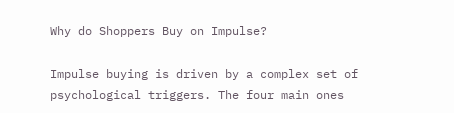Why do Shoppers Buy on Impulse?

Impulse buying is driven by a complex set of psychological triggers. The four main ones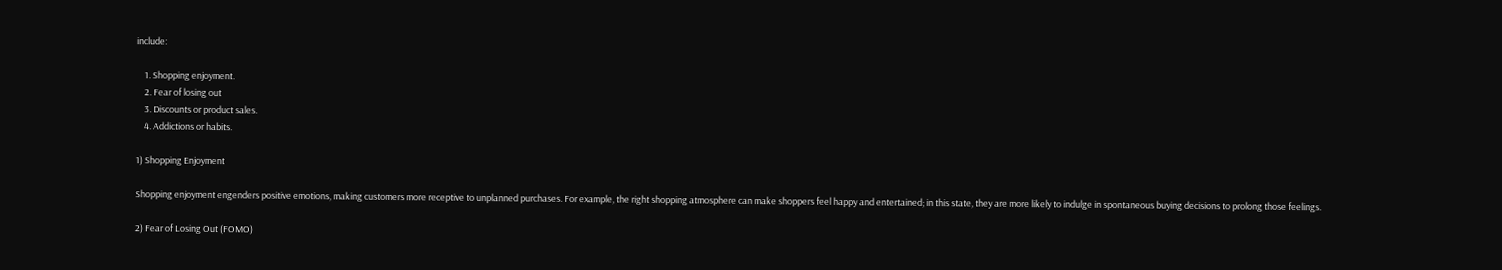include:

    1. Shopping enjoyment.
    2. Fear of losing out
    3. Discounts or product sales.
    4. Addictions or habits.

1) Shopping Enjoyment

Shopping enjoyment engenders positive emotions, making customers more receptive to unplanned purchases. For example, the right shopping atmosphere can make shoppers feel happy and entertained; in this state, they are more likely to indulge in spontaneous buying decisions to prolong those feelings.

2) Fear of Losing Out (FOMO)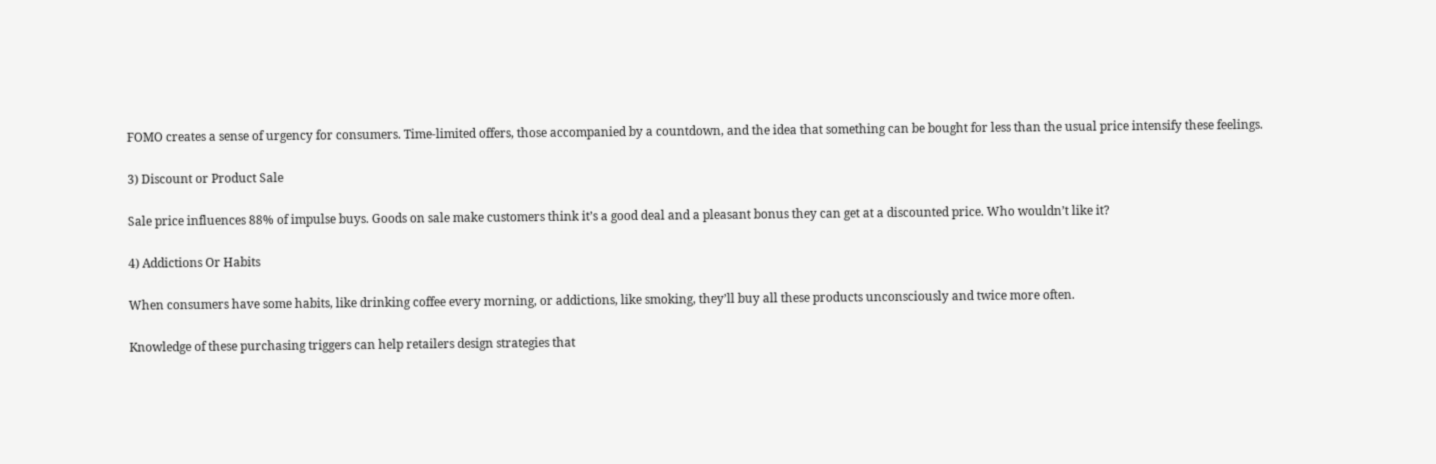FOMO creates a sense of urgency for consumers. Time-limited offers, those accompanied by a countdown, and the idea that something can be bought for less than the usual price intensify these feelings.

3) Discount or Product Sale

Sale price influences 88% of impulse buys. Goods on sale make customers think it’s a good deal and a pleasant bonus they can get at a discounted price. Who wouldn’t like it?

4) Addictions Or Habits

When consumers have some habits, like drinking coffee every morning, or addictions, like smoking, they’ll buy all these products unconsciously and twice more often.

Knowledge of these purchasing triggers can help retailers design strategies that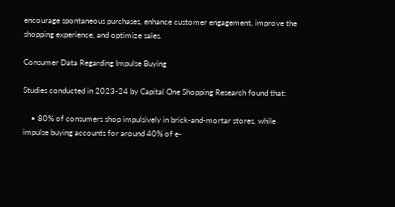encourage spontaneous purchases, enhance customer engagement, improve the shopping experience, and optimize sales.

Consumer Data Regarding Impulse Buying

Studies conducted in 2023-24 by Capital One Shopping Research found that:

    • 80% of consumers shop impulsively in brick-and-mortar stores, while impulse buying accounts for around 40% of e-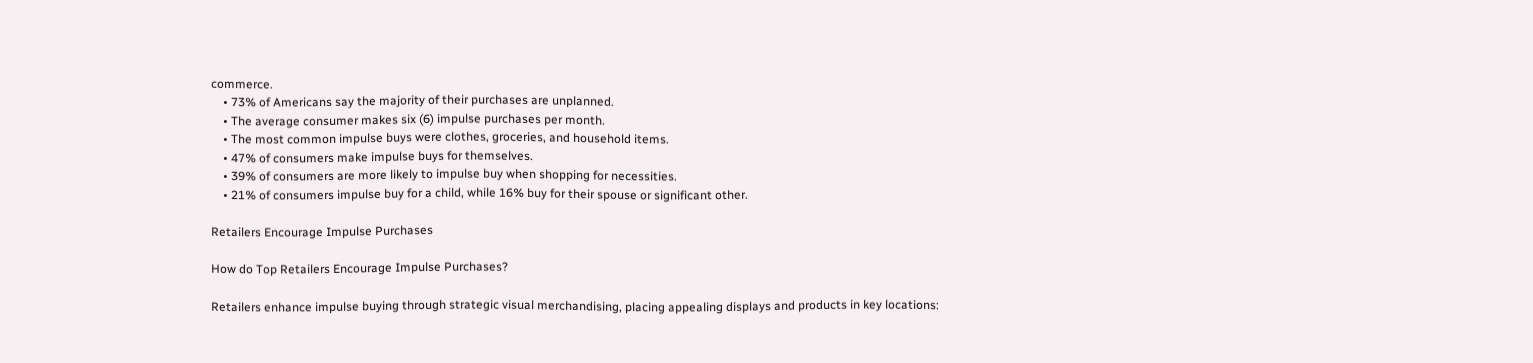commerce.
    • 73% of Americans say the majority of their purchases are unplanned.
    • The average consumer makes six (6) impulse purchases per month.
    • The most common impulse buys were clothes, groceries, and household items.
    • 47% of consumers make impulse buys for themselves.
    • 39% of consumers are more likely to impulse buy when shopping for necessities.
    • 21% of consumers impulse buy for a child, while 16% buy for their spouse or significant other.

Retailers Encourage Impulse Purchases

How do Top Retailers Encourage Impulse Purchases?

Retailers enhance impulse buying through strategic visual merchandising, placing appealing displays and products in key locations: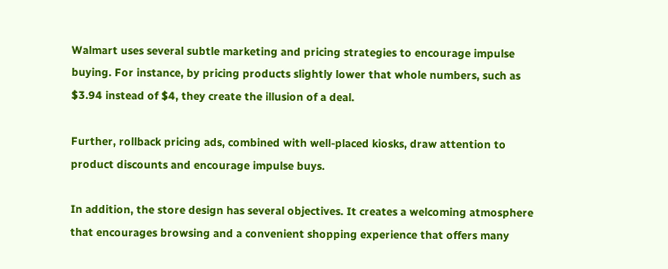Walmart uses several subtle marketing and pricing strategies to encourage impulse buying. For instance, by pricing products slightly lower that whole numbers, such as $3.94 instead of $4, they create the illusion of a deal.

Further, rollback pricing ads, combined with well-placed kiosks, draw attention to product discounts and encourage impulse buys.

In addition, the store design has several objectives. It creates a welcoming atmosphere that encourages browsing and a convenient shopping experience that offers many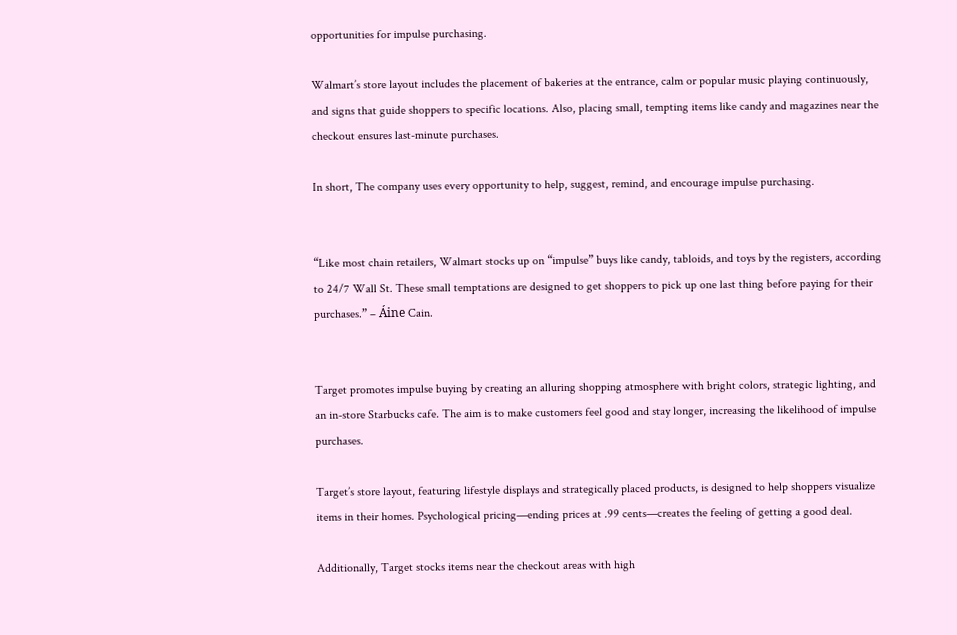opportunities for impulse purchasing.

Walmart’s store layout includes the placement of bakeries at the entrance, calm or popular music playing continuously, and signs that guide shoppers to specific locations. Also, placing small, tempting items like candy and magazines near the checkout ensures last-minute purchases.

In short, The company uses every opportunity to help, suggest, remind, and encourage impulse purchasing.


“Like most chain retailers, Walmart stocks up on “impulse” buys like candy, tabloids, and toys by the registers, according to 24/7 Wall St. These small temptations are designed to get shoppers to pick up one last thing before paying for their purchases.” – Áine Cain.


Target promotes impulse buying by creating an alluring shopping atmosphere with bright colors, strategic lighting, and an in-store Starbucks cafe. The aim is to make customers feel good and stay longer, increasing the likelihood of impulse purchases.

Target’s store layout, featuring lifestyle displays and strategically placed products, is designed to help shoppers visualize items in their homes. Psychological pricing—ending prices at .99 cents—creates the feeling of getting a good deal.

Additionally, Target stocks items near the checkout areas with high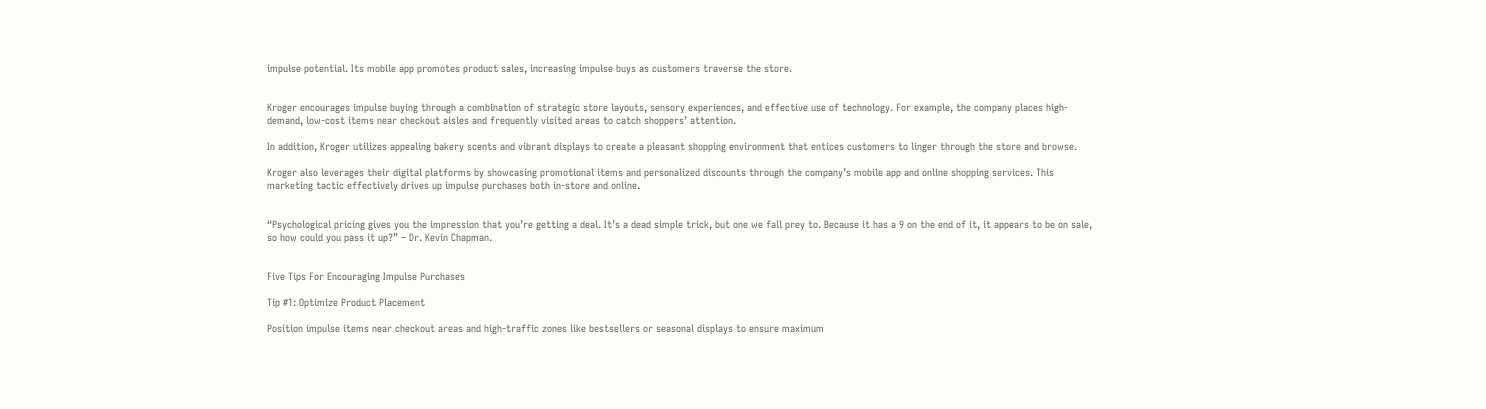impulse potential. Its mobile app promotes product sales, increasing impulse buys as customers traverse the store.


Kroger encourages impulse buying through a combination of strategic store layouts, sensory experiences, and effective use of technology. For example, the company places high-demand, low-cost items near checkout aisles and frequently visited areas to catch shoppers’ attention.

In addition, Kroger utilizes appealing bakery scents and vibrant displays to create a pleasant shopping environment that entices customers to linger through the store and browse.

Kroger also leverages their digital platforms by showcasing promotional items and personalized discounts through the company’s mobile app and online shopping services. This marketing tactic effectively drives up impulse purchases both in-store and online.


“Psychological pricing gives you the impression that you’re getting a deal. It’s a dead simple trick, but one we fall prey to. Because it has a 9 on the end of it, it appears to be on sale, so how could you pass it up?” – Dr. Kevin Chapman.


Five Tips For Encouraging Impulse Purchases

Tip #1: Optimize Product Placement

Position impulse items near checkout areas and high-traffic zones like bestsellers or seasonal displays to ensure maximum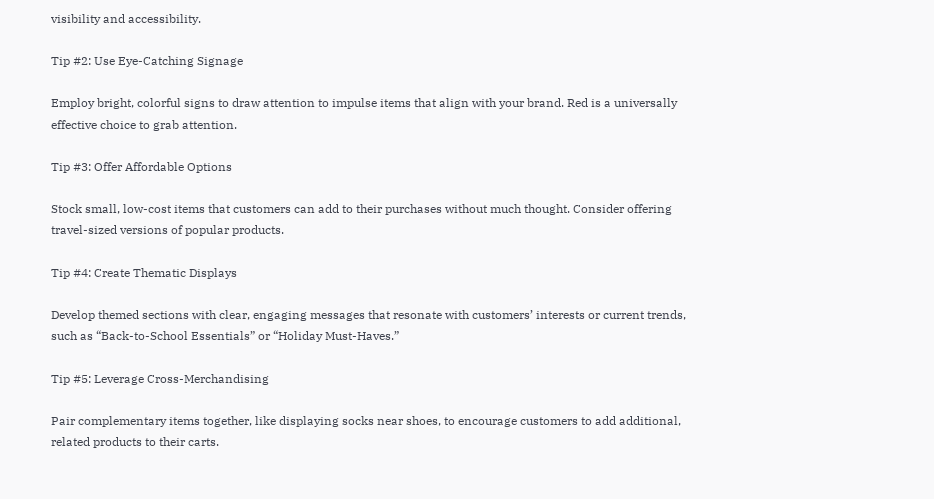visibility and accessibility.

Tip #2: Use Eye-Catching Signage

Employ bright, colorful signs to draw attention to impulse items that align with your brand. Red is a universally effective choice to grab attention.

Tip #3: Offer Affordable Options

Stock small, low-cost items that customers can add to their purchases without much thought. Consider offering travel-sized versions of popular products.

Tip #4: Create Thematic Displays

Develop themed sections with clear, engaging messages that resonate with customers’ interests or current trends, such as “Back-to-School Essentials” or “Holiday Must-Haves.”

Tip #5: Leverage Cross-Merchandising

Pair complementary items together, like displaying socks near shoes, to encourage customers to add additional, related products to their carts.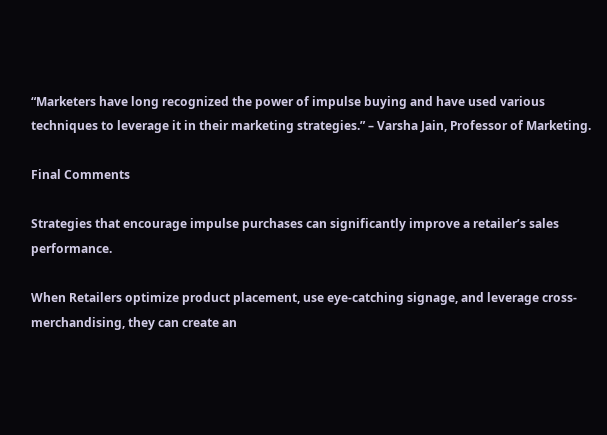“Marketers have long recognized the power of impulse buying and have used various techniques to leverage it in their marketing strategies.” – Varsha Jain, Professor of Marketing.

Final Comments

Strategies that encourage impulse purchases can significantly improve a retailer’s sales performance.

When Retailers optimize product placement, use eye-catching signage, and leverage cross-merchandising, they can create an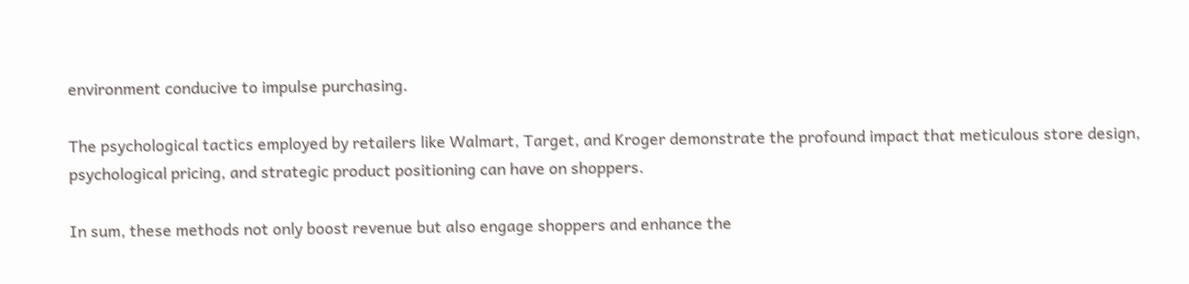environment conducive to impulse purchasing.

The psychological tactics employed by retailers like Walmart, Target, and Kroger demonstrate the profound impact that meticulous store design, psychological pricing, and strategic product positioning can have on shoppers.

In sum, these methods not only boost revenue but also engage shoppers and enhance the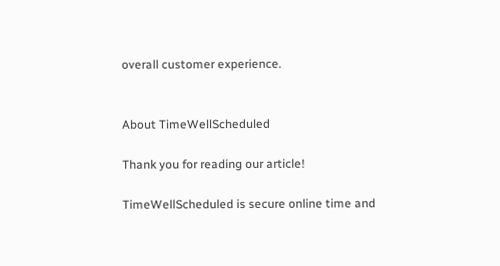overall customer experience.


About TimeWellScheduled

Thank you for reading our article!

TimeWellScheduled is secure online time and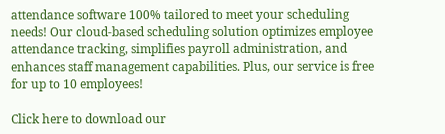attendance software 100% tailored to meet your scheduling needs! Our cloud-based scheduling solution optimizes employee attendance tracking, simplifies payroll administration, and enhances staff management capabilities. Plus, our service is free for up to 10 employees!

Click here to download our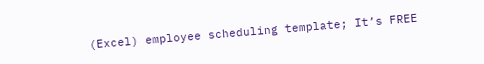(Excel) employee scheduling template; It’s FREE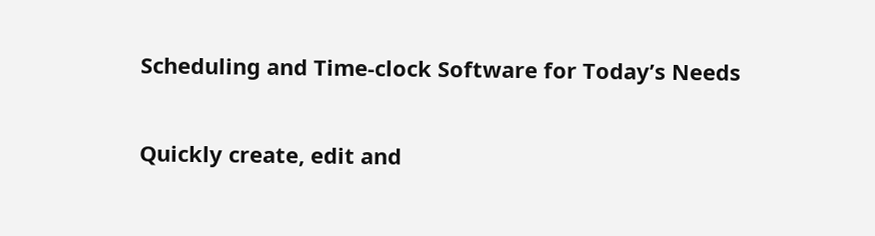Scheduling and Time-clock Software for Today’s Needs

Quickly create, edit and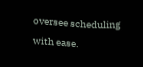oversee scheduling with ease.